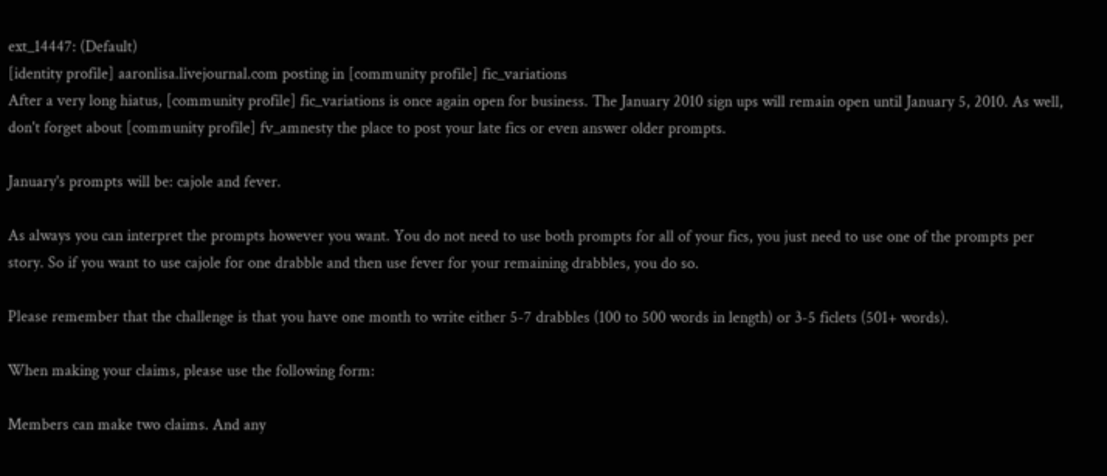ext_14447: (Default)
[identity profile] aaronlisa.livejournal.com posting in [community profile] fic_variations
After a very long hiatus, [community profile] fic_variations is once again open for business. The January 2010 sign ups will remain open until January 5, 2010. As well, don't forget about [community profile] fv_amnesty the place to post your late fics or even answer older prompts.

January's prompts will be: cajole and fever.

As always you can interpret the prompts however you want. You do not need to use both prompts for all of your fics, you just need to use one of the prompts per story. So if you want to use cajole for one drabble and then use fever for your remaining drabbles, you do so.

Please remember that the challenge is that you have one month to write either 5-7 drabbles (100 to 500 words in length) or 3-5 ficlets (501+ words).

When making your claims, please use the following form:

Members can make two claims. And any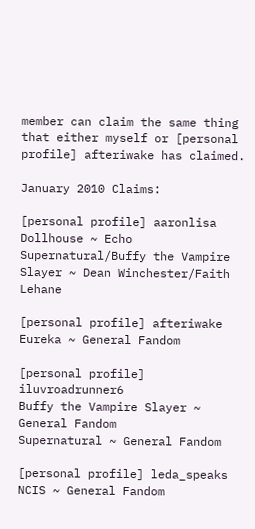member can claim the same thing that either myself or [personal profile] afteriwake has claimed.

January 2010 Claims:

[personal profile] aaronlisa
Dollhouse ~ Echo
Supernatural/Buffy the Vampire Slayer ~ Dean Winchester/Faith Lehane

[personal profile] afteriwake
Eureka ~ General Fandom

[personal profile] iluvroadrunner6
Buffy the Vampire Slayer ~ General Fandom
Supernatural ~ General Fandom

[personal profile] leda_speaks
NCIS ~ General Fandom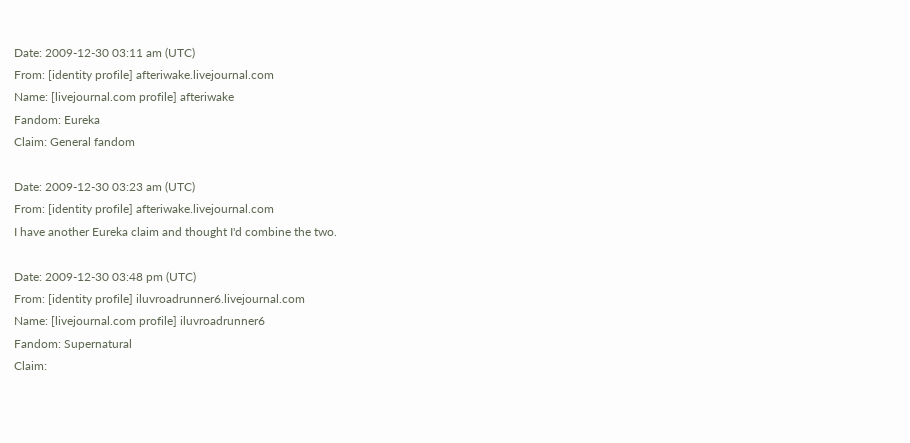Date: 2009-12-30 03:11 am (UTC)
From: [identity profile] afteriwake.livejournal.com
Name: [livejournal.com profile] afteriwake
Fandom: Eureka
Claim: General fandom

Date: 2009-12-30 03:23 am (UTC)
From: [identity profile] afteriwake.livejournal.com
I have another Eureka claim and thought I'd combine the two.

Date: 2009-12-30 03:48 pm (UTC)
From: [identity profile] iluvroadrunner6.livejournal.com
Name: [livejournal.com profile] iluvroadrunner6
Fandom: Supernatural
Claim: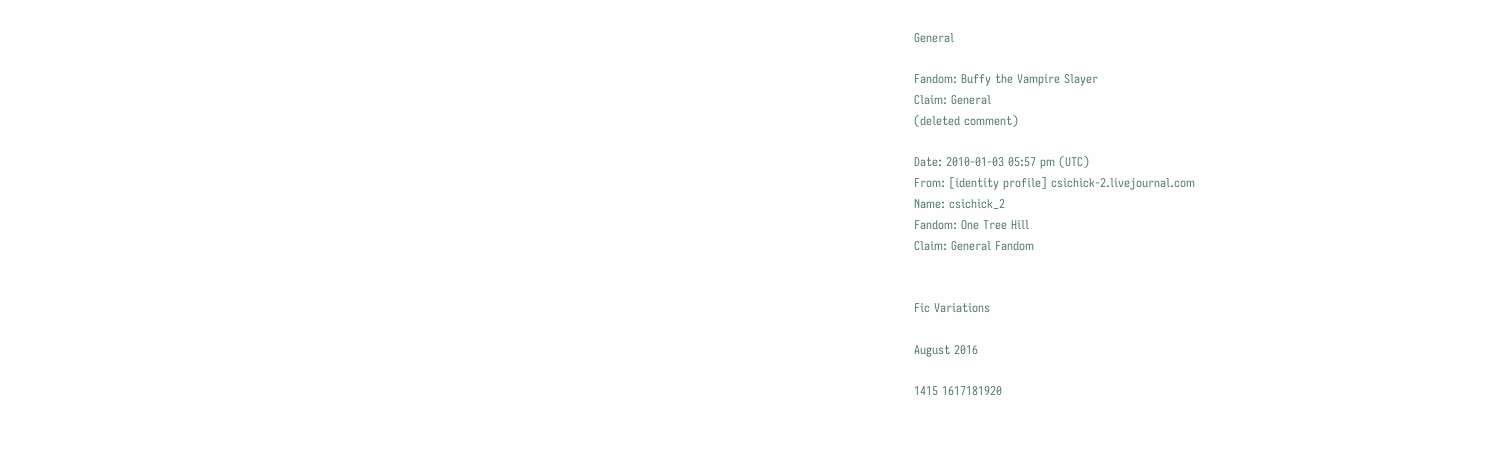General

Fandom: Buffy the Vampire Slayer
Claim: General
(deleted comment)

Date: 2010-01-03 05:57 pm (UTC)
From: [identity profile] csichick-2.livejournal.com
Name: csichick_2
Fandom: One Tree Hill
Claim: General Fandom


Fic Variations

August 2016

1415 1617181920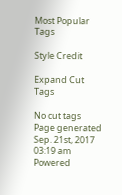Most Popular Tags

Style Credit

Expand Cut Tags

No cut tags
Page generated Sep. 21st, 2017 03:19 am
Powered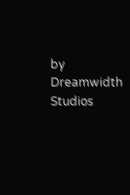by Dreamwidth Studios